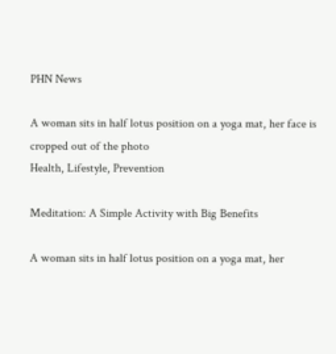PHN News

A woman sits in half lotus position on a yoga mat, her face is cropped out of the photo
Health, Lifestyle, Prevention

Meditation: A Simple Activity with Big Benefits

A woman sits in half lotus position on a yoga mat, her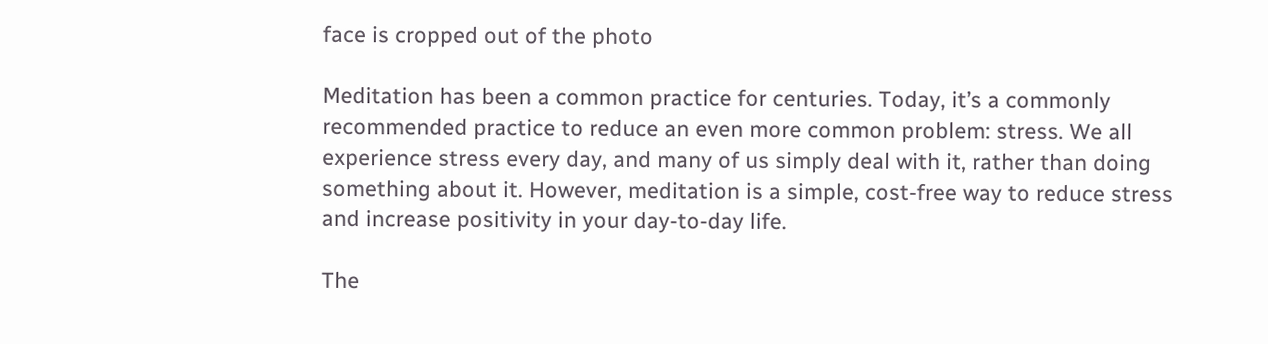face is cropped out of the photo

Meditation has been a common practice for centuries. Today, it’s a commonly recommended practice to reduce an even more common problem: stress. We all experience stress every day, and many of us simply deal with it, rather than doing something about it. However, meditation is a simple, cost-free way to reduce stress and increase positivity in your day-to-day life.

The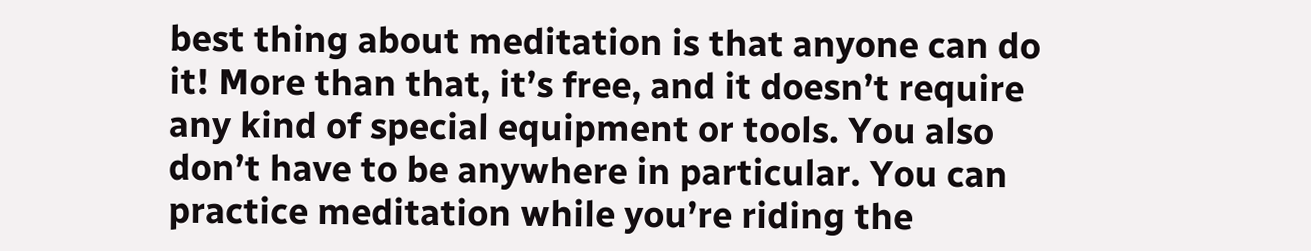best thing about meditation is that anyone can do it! More than that, it’s free, and it doesn’t require any kind of special equipment or tools. You also don’t have to be anywhere in particular. You can practice meditation while you’re riding the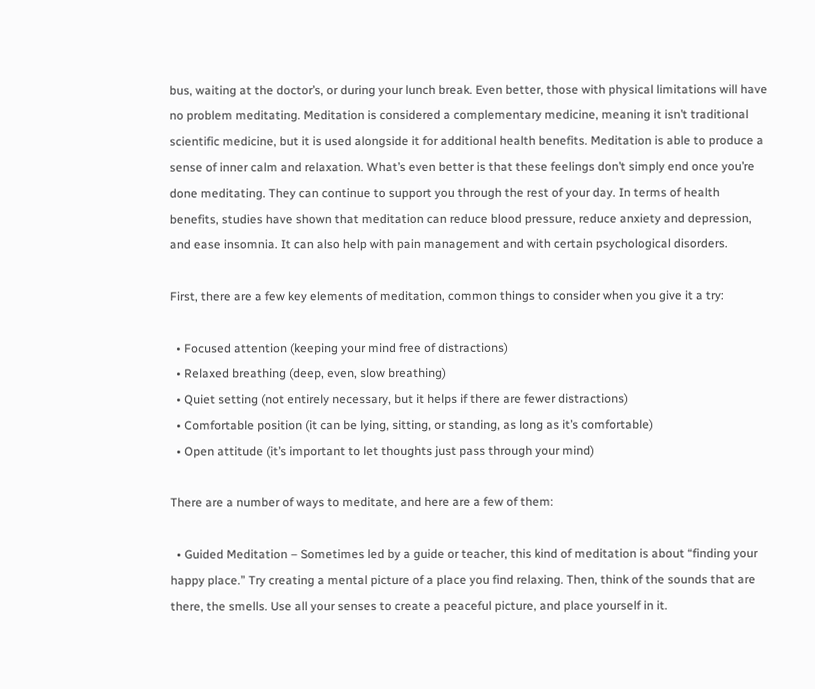bus, waiting at the doctor’s, or during your lunch break. Even better, those with physical limitations will have no problem meditating. Meditation is considered a complementary medicine, meaning it isn’t traditional scientific medicine, but it is used alongside it for additional health benefits. Meditation is able to produce a sense of inner calm and relaxation. What’s even better is that these feelings don’t simply end once you’re done meditating. They can continue to support you through the rest of your day. In terms of health benefits, studies have shown that meditation can reduce blood pressure, reduce anxiety and depression, and ease insomnia. It can also help with pain management and with certain psychological disorders.

First, there are a few key elements of meditation, common things to consider when you give it a try:

  • Focused attention (keeping your mind free of distractions)
  • Relaxed breathing (deep, even, slow breathing)
  • Quiet setting (not entirely necessary, but it helps if there are fewer distractions)
  • Comfortable position (it can be lying, sitting, or standing, as long as it’s comfortable)
  • Open attitude (it’s important to let thoughts just pass through your mind)

There are a number of ways to meditate, and here are a few of them:

  • Guided Meditation – Sometimes led by a guide or teacher, this kind of meditation is about “finding your happy place.” Try creating a mental picture of a place you find relaxing. Then, think of the sounds that are there, the smells. Use all your senses to create a peaceful picture, and place yourself in it.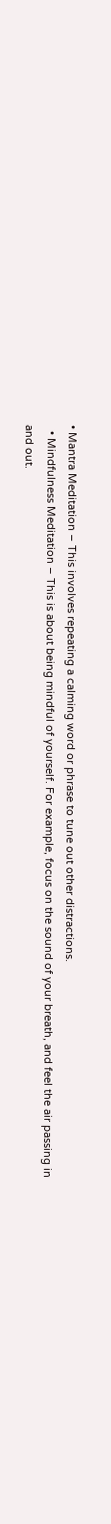• Mantra Meditation – This involves repeating a calming word or phrase to tune out other distractions.
  • Mindfulness Meditation – This is about being mindful of yourself. For example, focus on the sound of your breath, and feel the air passing in and out.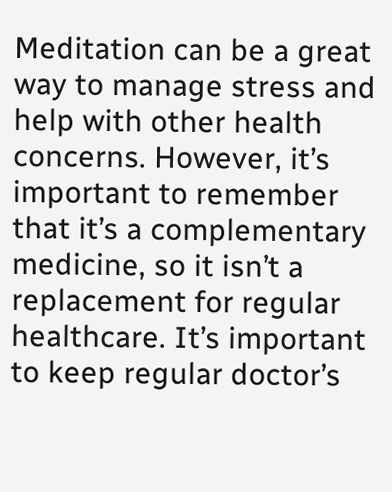Meditation can be a great way to manage stress and help with other health concerns. However, it’s important to remember that it’s a complementary medicine, so it isn’t a replacement for regular healthcare. It’s important to keep regular doctor’s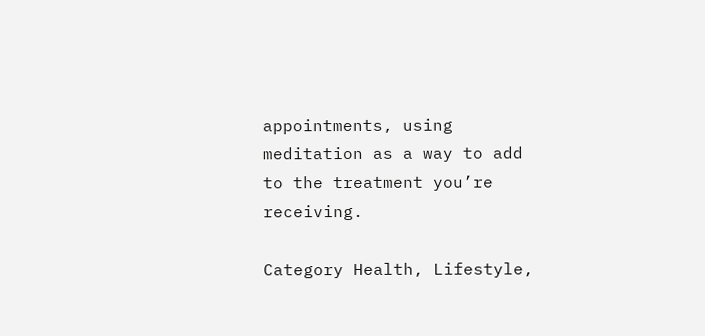appointments, using meditation as a way to add to the treatment you’re receiving.

Category Health, Lifestyle,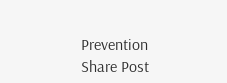Prevention
Share Post